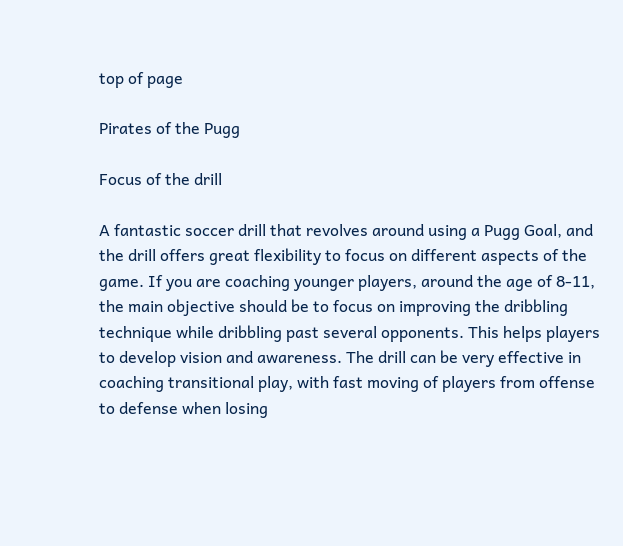top of page

Pirates of the Pugg

Focus of the drill

A fantastic soccer drill that revolves around using a Pugg Goal, and the drill offers great flexibility to focus on different aspects of the game. If you are coaching younger players, around the age of 8-11, the main objective should be to focus on improving the dribbling technique while dribbling past several opponents. This helps players to develop vision and awareness. The drill can be very effective in coaching transitional play, with fast moving of players from offense to defense when losing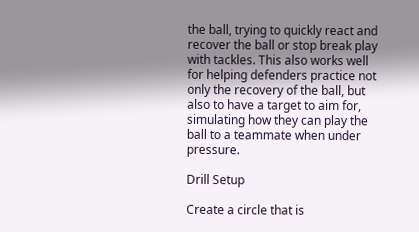the ball, trying to quickly react and recover the ball or stop break play with tackles. This also works well for helping defenders practice not only the recovery of the ball, but also to have a target to aim for, simulating how they can play the ball to a teammate when under pressure.

Drill Setup

Create a circle that is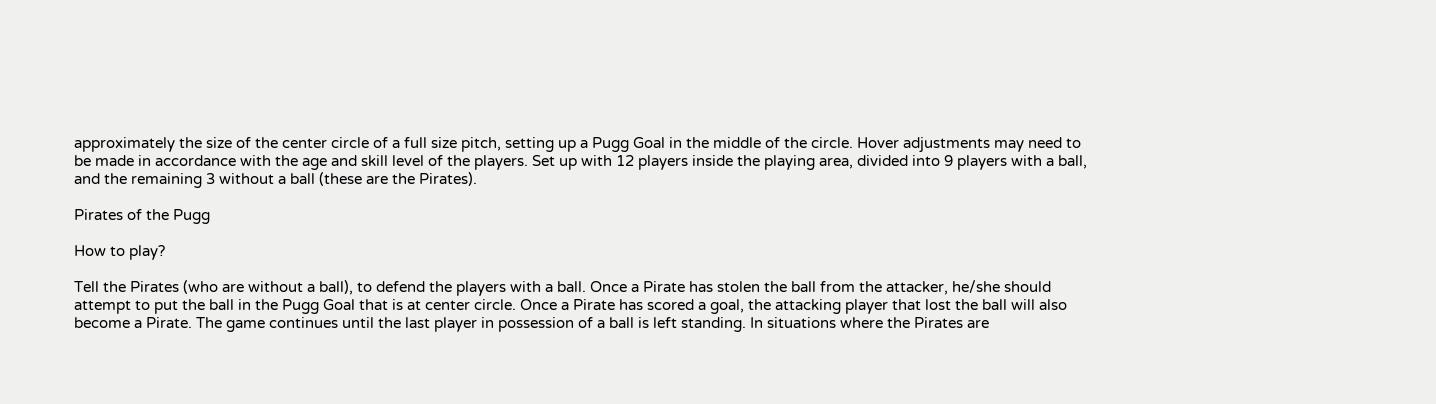approximately the size of the center circle of a full size pitch, setting up a Pugg Goal in the middle of the circle. Hover adjustments may need to be made in accordance with the age and skill level of the players. Set up with 12 players inside the playing area, divided into 9 players with a ball, and the remaining 3 without a ball (these are the Pirates).

Pirates of the Pugg

How to play?

Tell the Pirates (who are without a ball), to defend the players with a ball. Once a Pirate has stolen the ball from the attacker, he/she should attempt to put the ball in the Pugg Goal that is at center circle. Once a Pirate has scored a goal, the attacking player that lost the ball will also become a Pirate. The game continues until the last player in possession of a ball is left standing. In situations where the Pirates are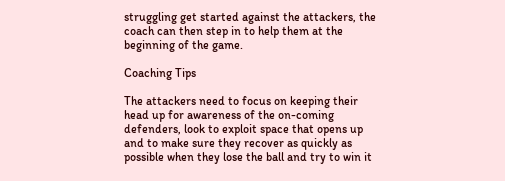struggling get started against the attackers, the coach can then step in to help them at the beginning of the game.

Coaching Tips

The attackers need to focus on keeping their head up for awareness of the on-coming defenders, look to exploit space that opens up and to make sure they recover as quickly as possible when they lose the ball and try to win it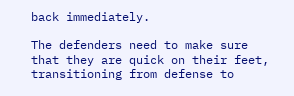back immediately.

The defenders need to make sure that they are quick on their feet, transitioning from defense to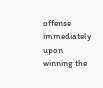offense immediately upon winning the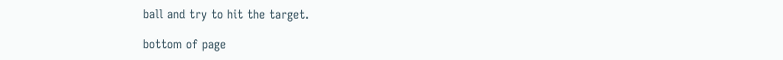ball and try to hit the target.

bottom of page